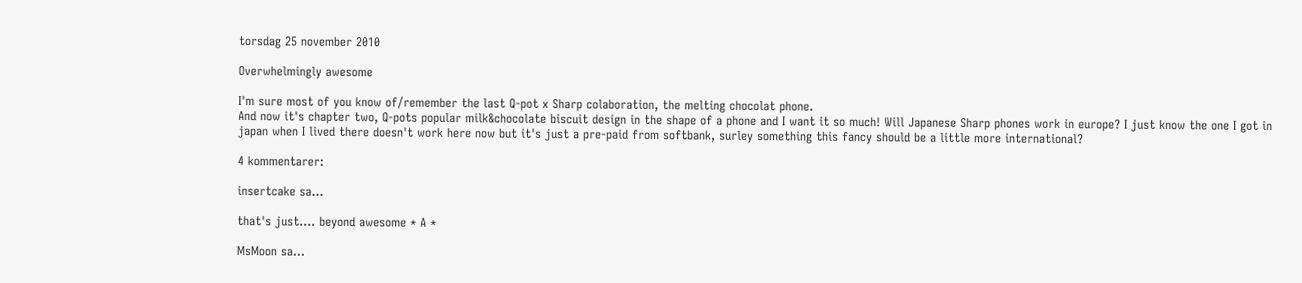torsdag 25 november 2010

Overwhelmingly awesome

I'm sure most of you know of/remember the last Q-pot x Sharp colaboration, the melting chocolat phone.
And now it's chapter two, Q-pots popular milk&chocolate biscuit design in the shape of a phone and I want it so much! Will Japanese Sharp phones work in europe? I just know the one I got in japan when I lived there doesn't work here now but it's just a pre-paid from softbank, surley something this fancy should be a little more international?

4 kommentarer:

insertcake sa...

that's just.... beyond awesome * A *

MsMoon sa...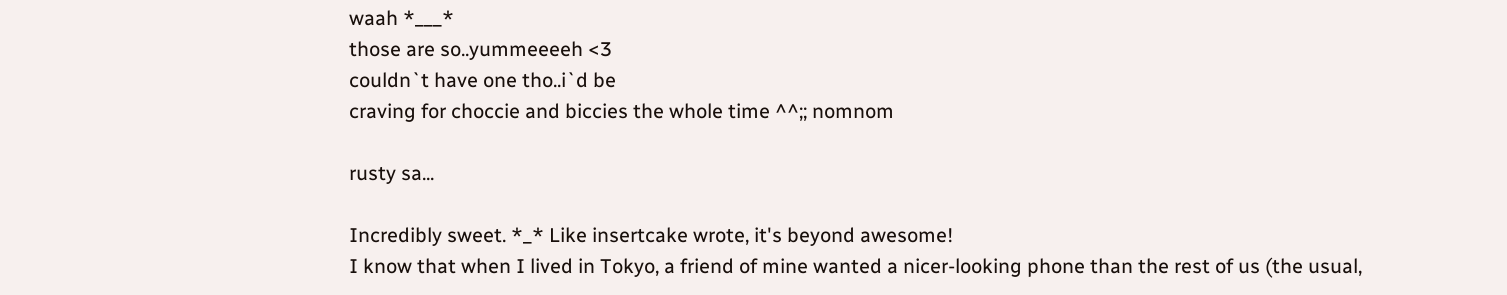waah *___*
those are so..yummeeeeh <3
couldn`t have one tho..i`d be
craving for choccie and biccies the whole time ^^;; nomnom

rusty sa...

Incredibly sweet. *_* Like insertcake wrote, it's beyond awesome!
I know that when I lived in Tokyo, a friend of mine wanted a nicer-looking phone than the rest of us (the usual,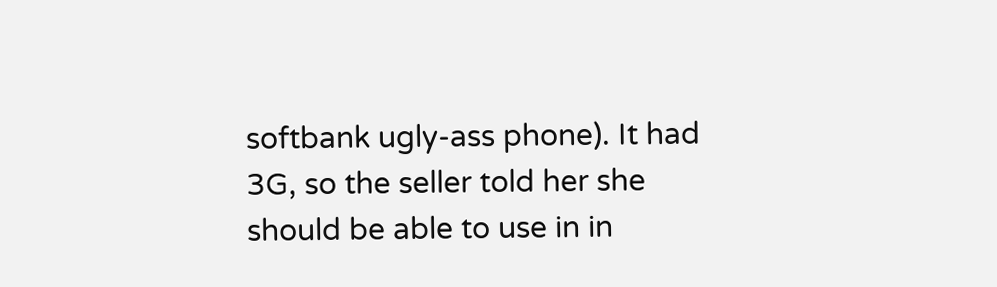softbank ugly-ass phone). It had 3G, so the seller told her she should be able to use in in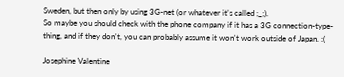Sweden, but then only by using 3G-net (or whatever it's called ;_;).
So maybe you should check with the phone company if it has a 3G connection-type-thing, and if they don't, you can probably assume it won't work outside of Japan. :(

Josephine Valentine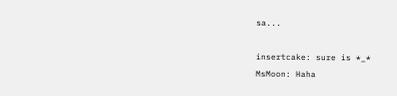sa...

insertcake: sure is *_*
MsMoon: Haha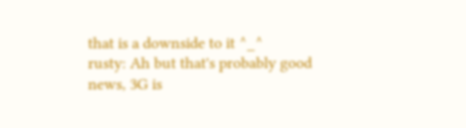that is a downside to it ^_^
rusty: Ah but that's probably good news, 3G is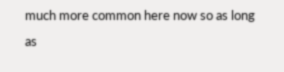much more common here now so as long as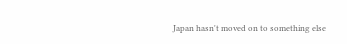Japan hasn't moved on to something else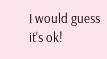I would guess it's ok!